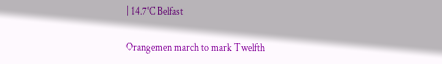| 14.7°C Belfast

Orangemen march to mark Twelfth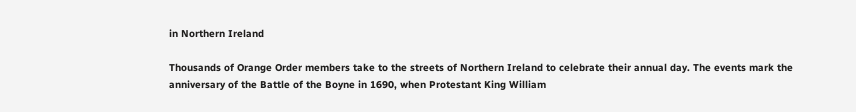in Northern Ireland

Thousands of Orange Order members take to the streets of Northern Ireland to celebrate their annual day. The events mark the anniversary of the Battle of the Boyne in 1690, when Protestant King William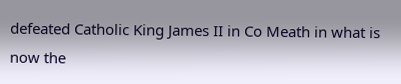defeated Catholic King James II in Co Meath in what is now the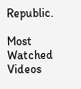Republic.

Most Watched Videos